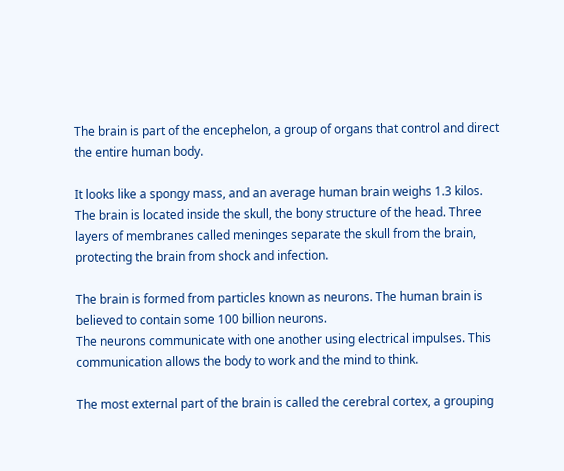The brain is part of the encephelon, a group of organs that control and direct the entire human body.

It looks like a spongy mass, and an average human brain weighs 1.3 kilos.
The brain is located inside the skull, the bony structure of the head. Three layers of membranes called meninges separate the skull from the brain, protecting the brain from shock and infection.

The brain is formed from particles known as neurons. The human brain is believed to contain some 100 billion neurons.
The neurons communicate with one another using electrical impulses. This communication allows the body to work and the mind to think.

The most external part of the brain is called the cerebral cortex, a grouping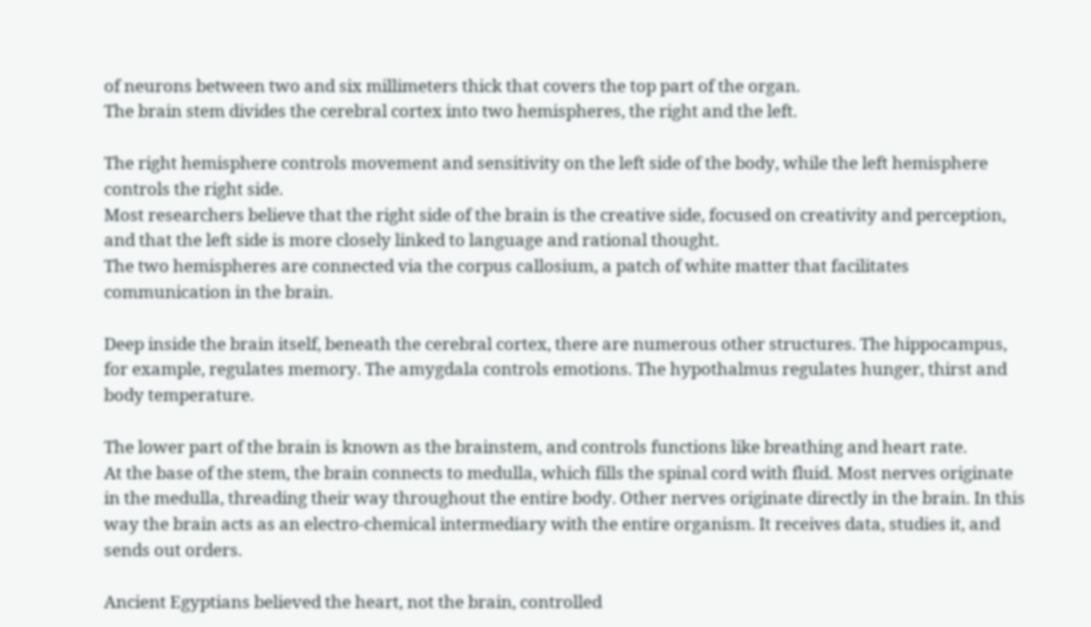of neurons between two and six millimeters thick that covers the top part of the organ.
The brain stem divides the cerebral cortex into two hemispheres, the right and the left.

The right hemisphere controls movement and sensitivity on the left side of the body, while the left hemisphere controls the right side.
Most researchers believe that the right side of the brain is the creative side, focused on creativity and perception, and that the left side is more closely linked to language and rational thought.
The two hemispheres are connected via the corpus callosium, a patch of white matter that facilitates communication in the brain.

Deep inside the brain itself, beneath the cerebral cortex, there are numerous other structures. The hippocampus, for example, regulates memory. The amygdala controls emotions. The hypothalmus regulates hunger, thirst and body temperature.

The lower part of the brain is known as the brainstem, and controls functions like breathing and heart rate.
At the base of the stem, the brain connects to medulla, which fills the spinal cord with fluid. Most nerves originate in the medulla, threading their way throughout the entire body. Other nerves originate directly in the brain. In this way the brain acts as an electro-chemical intermediary with the entire organism. It receives data, studies it, and sends out orders.

Ancient Egyptians believed the heart, not the brain, controlled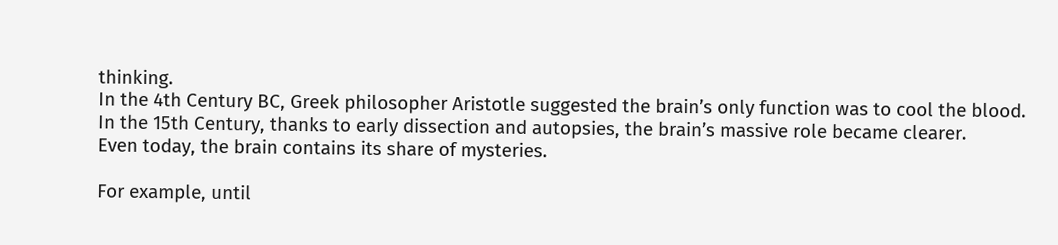thinking.
In the 4th Century BC, Greek philosopher Aristotle suggested the brain’s only function was to cool the blood.
In the 15th Century, thanks to early dissection and autopsies, the brain’s massive role became clearer.
Even today, the brain contains its share of mysteries.

For example, until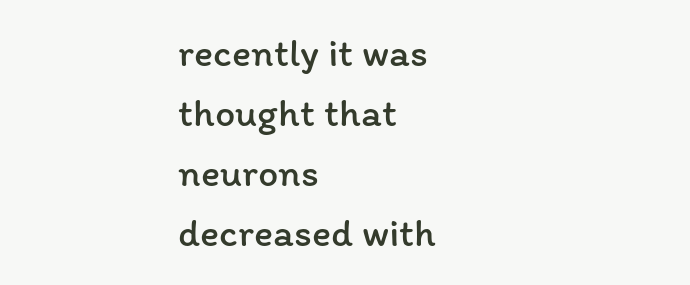recently it was thought that neurons decreased with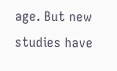age. But new studies have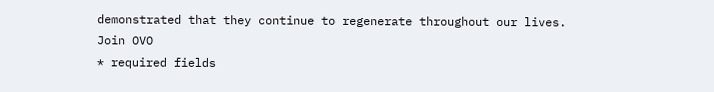demonstrated that they continue to regenerate throughout our lives.
Join OVO
* required fields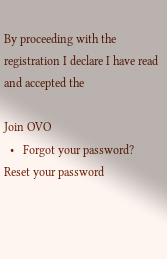By proceeding with the registration I declare I have read and accepted the

Join OVO
  •   Forgot your password?
Reset your password